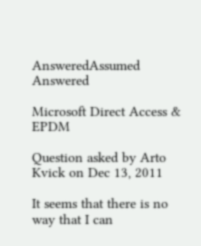AnsweredAssumed Answered

Microsoft Direct Access & EPDM

Question asked by Arto Kvick on Dec 13, 2011

It seems that there is no way that I can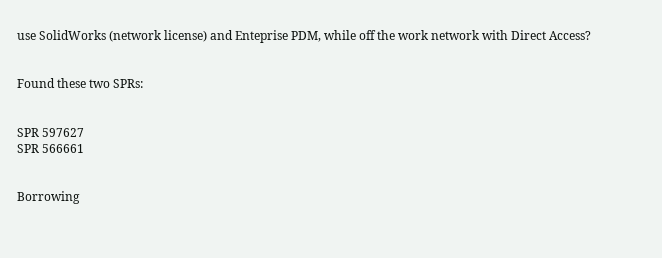use SolidWorks (network license) and Enteprise PDM, while off the work network with Direct Access?


Found these two SPRs:


SPR 597627
SPR 566661


Borrowing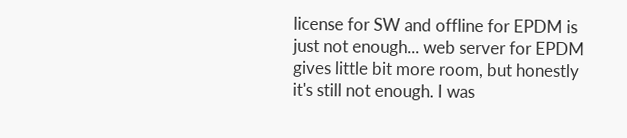license for SW and offline for EPDM is just not enough... web server for EPDM gives little bit more room, but honestly it's still not enough. I was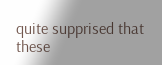quite supprised that these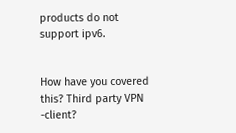products do not support ipv6.


How have you covered this? Third party VPN -client?